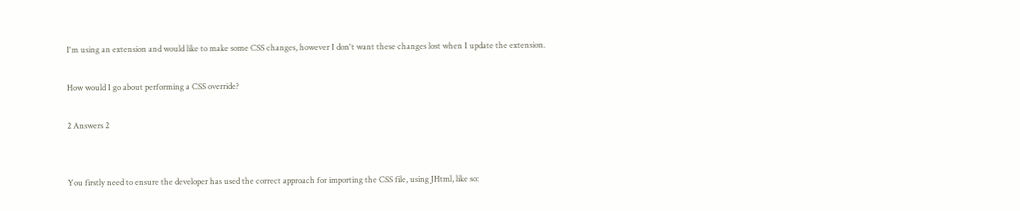I'm using an extension and would like to make some CSS changes, however I don't want these changes lost when I update the extension.

How would I go about performing a CSS override?

2 Answers 2


You firstly need to ensure the developer has used the correct approach for importing the CSS file, using JHtml, like so: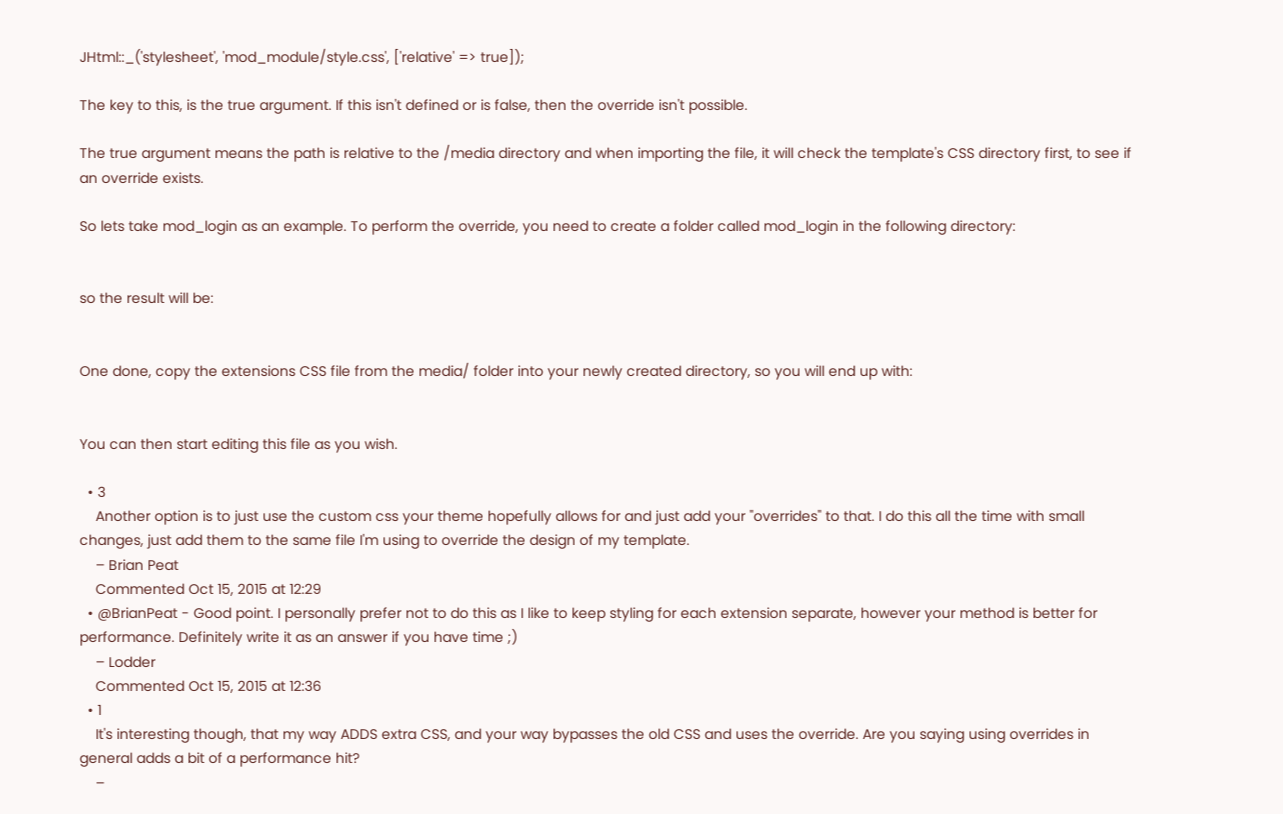JHtml::_('stylesheet', 'mod_module/style.css', ['relative' => true]);

The key to this, is the true argument. If this isn't defined or is false, then the override isn't possible.

The true argument means the path is relative to the /media directory and when importing the file, it will check the template's CSS directory first, to see if an override exists.

So lets take mod_login as an example. To perform the override, you need to create a folder called mod_login in the following directory:


so the result will be:


One done, copy the extensions CSS file from the media/ folder into your newly created directory, so you will end up with:


You can then start editing this file as you wish.

  • 3
    Another option is to just use the custom css your theme hopefully allows for and just add your "overrides" to that. I do this all the time with small changes, just add them to the same file I'm using to override the design of my template.
    – Brian Peat
    Commented Oct 15, 2015 at 12:29
  • @BrianPeat - Good point. I personally prefer not to do this as I like to keep styling for each extension separate, however your method is better for performance. Definitely write it as an answer if you have time ;)
    – Lodder
    Commented Oct 15, 2015 at 12:36
  • 1
    It's interesting though, that my way ADDS extra CSS, and your way bypasses the old CSS and uses the override. Are you saying using overrides in general adds a bit of a performance hit?
    –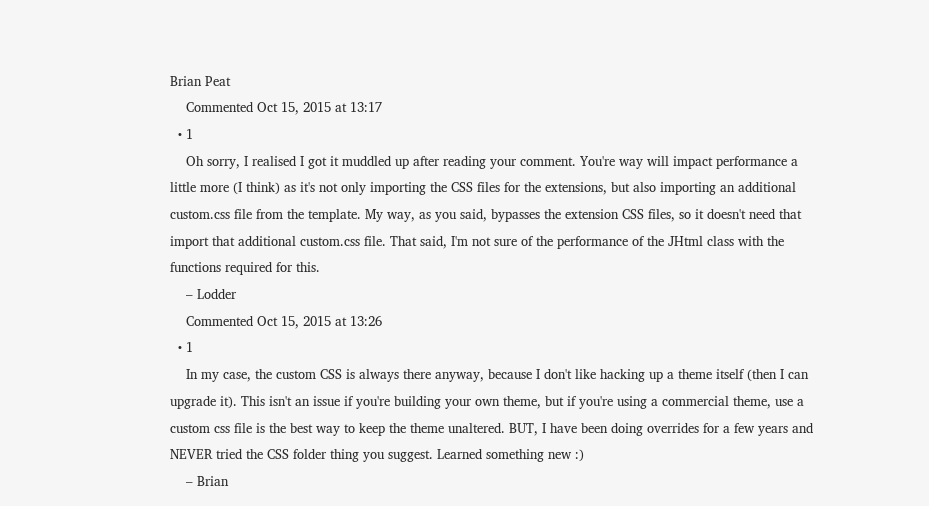Brian Peat
    Commented Oct 15, 2015 at 13:17
  • 1
    Oh sorry, I realised I got it muddled up after reading your comment. You're way will impact performance a little more (I think) as it's not only importing the CSS files for the extensions, but also importing an additional custom.css file from the template. My way, as you said, bypasses the extension CSS files, so it doesn't need that import that additional custom.css file. That said, I'm not sure of the performance of the JHtml class with the functions required for this.
    – Lodder
    Commented Oct 15, 2015 at 13:26
  • 1
    In my case, the custom CSS is always there anyway, because I don't like hacking up a theme itself (then I can upgrade it). This isn't an issue if you're building your own theme, but if you're using a commercial theme, use a custom css file is the best way to keep the theme unaltered. BUT, I have been doing overrides for a few years and NEVER tried the CSS folder thing you suggest. Learned something new :)
    – Brian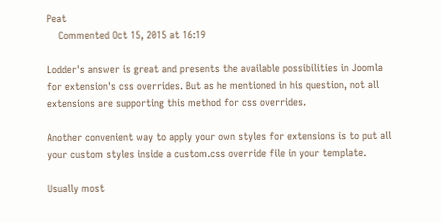Peat
    Commented Oct 15, 2015 at 16:19

Lodder's answer is great and presents the available possibilities in Joomla for extension's css overrides. But as he mentioned in his question, not all extensions are supporting this method for css overrides.

Another convenient way to apply your own styles for extensions is to put all your custom styles inside a custom.css override file in your template.

Usually most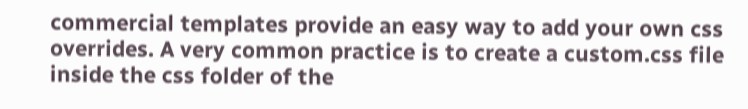commercial templates provide an easy way to add your own css overrides. A very common practice is to create a custom.css file inside the css folder of the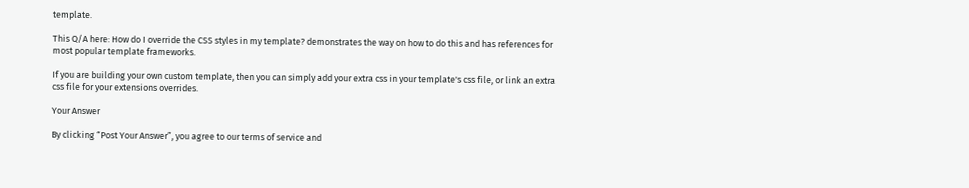template.

This Q/A here: How do I override the CSS styles in my template? demonstrates the way on how to do this and has references for most popular template frameworks.

If you are building your own custom template, then you can simply add your extra css in your template's css file, or link an extra css file for your extensions overrides.

Your Answer

By clicking “Post Your Answer”, you agree to our terms of service and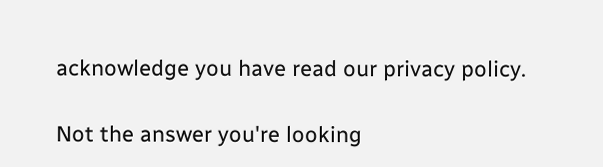acknowledge you have read our privacy policy.

Not the answer you're looking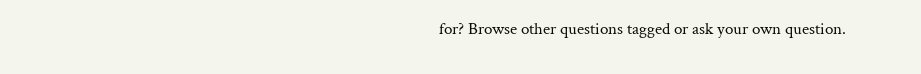for? Browse other questions tagged or ask your own question.